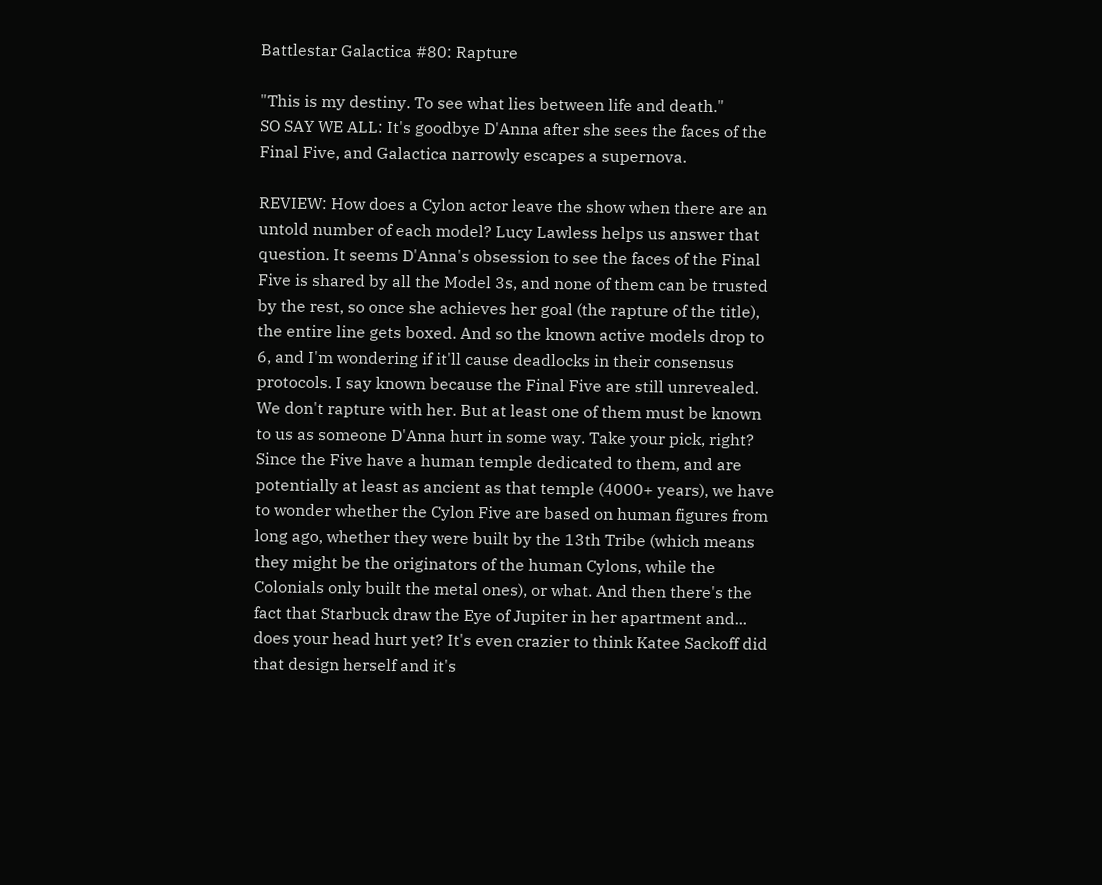Battlestar Galactica #80: Rapture

"This is my destiny. To see what lies between life and death."
SO SAY WE ALL: It's goodbye D'Anna after she sees the faces of the Final Five, and Galactica narrowly escapes a supernova.

REVIEW: How does a Cylon actor leave the show when there are an untold number of each model? Lucy Lawless helps us answer that question. It seems D'Anna's obsession to see the faces of the Final Five is shared by all the Model 3s, and none of them can be trusted by the rest, so once she achieves her goal (the rapture of the title), the entire line gets boxed. And so the known active models drop to 6, and I'm wondering if it'll cause deadlocks in their consensus protocols. I say known because the Final Five are still unrevealed. We don't rapture with her. But at least one of them must be known to us as someone D'Anna hurt in some way. Take your pick, right? Since the Five have a human temple dedicated to them, and are potentially at least as ancient as that temple (4000+ years), we have to wonder whether the Cylon Five are based on human figures from long ago, whether they were built by the 13th Tribe (which means they might be the originators of the human Cylons, while the Colonials only built the metal ones), or what. And then there's the fact that Starbuck draw the Eye of Jupiter in her apartment and... does your head hurt yet? It's even crazier to think Katee Sackoff did that design herself and it's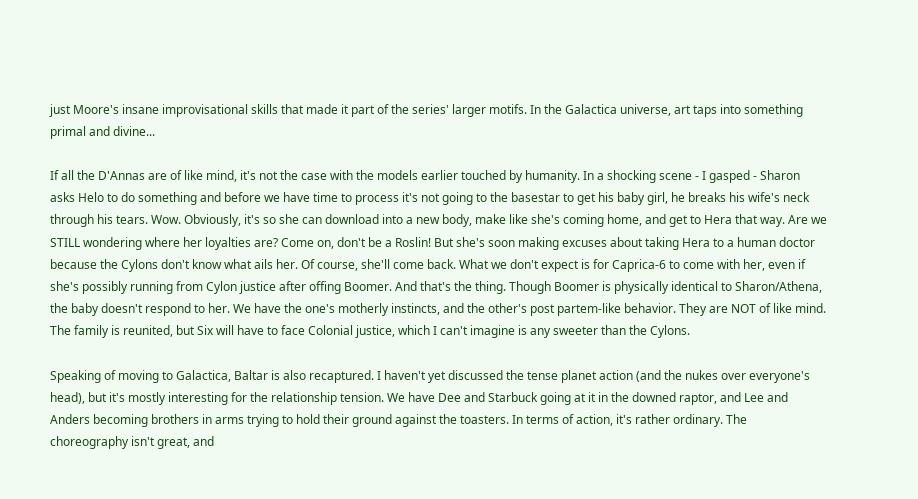just Moore's insane improvisational skills that made it part of the series' larger motifs. In the Galactica universe, art taps into something primal and divine...

If all the D'Annas are of like mind, it's not the case with the models earlier touched by humanity. In a shocking scene - I gasped - Sharon asks Helo to do something and before we have time to process it's not going to the basestar to get his baby girl, he breaks his wife's neck through his tears. Wow. Obviously, it's so she can download into a new body, make like she's coming home, and get to Hera that way. Are we STILL wondering where her loyalties are? Come on, don't be a Roslin! But she's soon making excuses about taking Hera to a human doctor because the Cylons don't know what ails her. Of course, she'll come back. What we don't expect is for Caprica-6 to come with her, even if she's possibly running from Cylon justice after offing Boomer. And that's the thing. Though Boomer is physically identical to Sharon/Athena, the baby doesn't respond to her. We have the one's motherly instincts, and the other's post partem-like behavior. They are NOT of like mind. The family is reunited, but Six will have to face Colonial justice, which I can't imagine is any sweeter than the Cylons.

Speaking of moving to Galactica, Baltar is also recaptured. I haven't yet discussed the tense planet action (and the nukes over everyone's head), but it's mostly interesting for the relationship tension. We have Dee and Starbuck going at it in the downed raptor, and Lee and Anders becoming brothers in arms trying to hold their ground against the toasters. In terms of action, it's rather ordinary. The choreography isn't great, and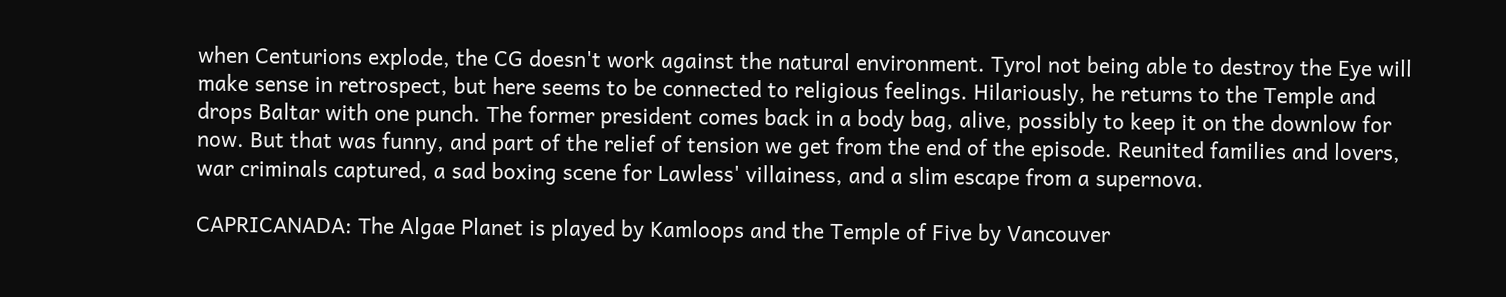when Centurions explode, the CG doesn't work against the natural environment. Tyrol not being able to destroy the Eye will make sense in retrospect, but here seems to be connected to religious feelings. Hilariously, he returns to the Temple and drops Baltar with one punch. The former president comes back in a body bag, alive, possibly to keep it on the downlow for now. But that was funny, and part of the relief of tension we get from the end of the episode. Reunited families and lovers, war criminals captured, a sad boxing scene for Lawless' villainess, and a slim escape from a supernova.

CAPRICANADA: The Algae Planet is played by Kamloops and the Temple of Five by Vancouver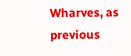Wharves, as previous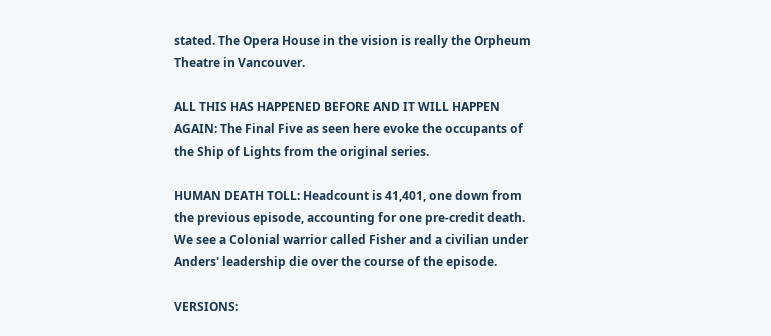stated. The Opera House in the vision is really the Orpheum Theatre in Vancouver.

ALL THIS HAS HAPPENED BEFORE AND IT WILL HAPPEN AGAIN: The Final Five as seen here evoke the occupants of the Ship of Lights from the original series.

HUMAN DEATH TOLL: Headcount is 41,401, one down from the previous episode, accounting for one pre-credit death. We see a Colonial warrior called Fisher and a civilian under Anders' leadership die over the course of the episode.

VERSIONS: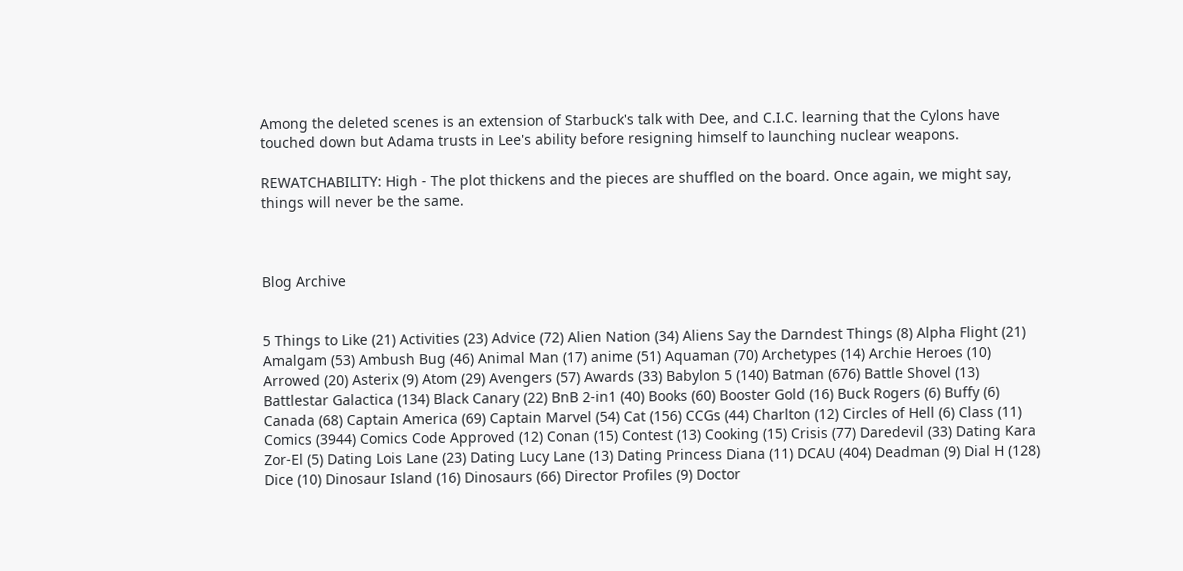Among the deleted scenes is an extension of Starbuck's talk with Dee, and C.I.C. learning that the Cylons have touched down but Adama trusts in Lee's ability before resigning himself to launching nuclear weapons.

REWATCHABILITY: High - The plot thickens and the pieces are shuffled on the board. Once again, we might say, things will never be the same.



Blog Archive


5 Things to Like (21) Activities (23) Advice (72) Alien Nation (34) Aliens Say the Darndest Things (8) Alpha Flight (21) Amalgam (53) Ambush Bug (46) Animal Man (17) anime (51) Aquaman (70) Archetypes (14) Archie Heroes (10) Arrowed (20) Asterix (9) Atom (29) Avengers (57) Awards (33) Babylon 5 (140) Batman (676) Battle Shovel (13) Battlestar Galactica (134) Black Canary (22) BnB 2-in1 (40) Books (60) Booster Gold (16) Buck Rogers (6) Buffy (6) Canada (68) Captain America (69) Captain Marvel (54) Cat (156) CCGs (44) Charlton (12) Circles of Hell (6) Class (11) Comics (3944) Comics Code Approved (12) Conan (15) Contest (13) Cooking (15) Crisis (77) Daredevil (33) Dating Kara Zor-El (5) Dating Lois Lane (23) Dating Lucy Lane (13) Dating Princess Diana (11) DCAU (404) Deadman (9) Dial H (128) Dice (10) Dinosaur Island (16) Dinosaurs (66) Director Profiles (9) Doctor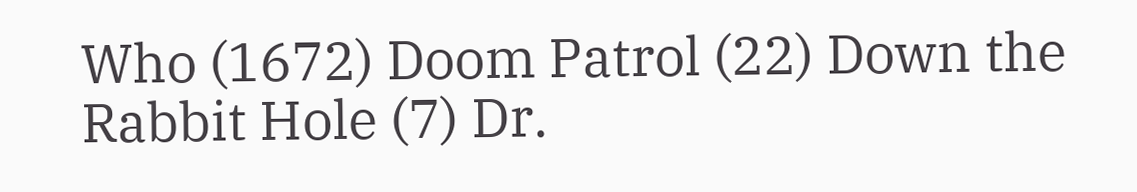Who (1672) Doom Patrol (22) Down the Rabbit Hole (7) Dr.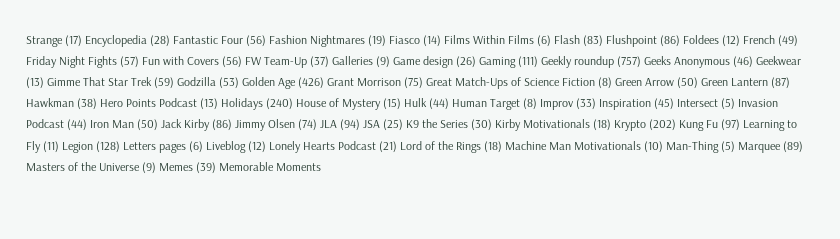Strange (17) Encyclopedia (28) Fantastic Four (56) Fashion Nightmares (19) Fiasco (14) Films Within Films (6) Flash (83) Flushpoint (86) Foldees (12) French (49) Friday Night Fights (57) Fun with Covers (56) FW Team-Up (37) Galleries (9) Game design (26) Gaming (111) Geekly roundup (757) Geeks Anonymous (46) Geekwear (13) Gimme That Star Trek (59) Godzilla (53) Golden Age (426) Grant Morrison (75) Great Match-Ups of Science Fiction (8) Green Arrow (50) Green Lantern (87) Hawkman (38) Hero Points Podcast (13) Holidays (240) House of Mystery (15) Hulk (44) Human Target (8) Improv (33) Inspiration (45) Intersect (5) Invasion Podcast (44) Iron Man (50) Jack Kirby (86) Jimmy Olsen (74) JLA (94) JSA (25) K9 the Series (30) Kirby Motivationals (18) Krypto (202) Kung Fu (97) Learning to Fly (11) Legion (128) Letters pages (6) Liveblog (12) Lonely Hearts Podcast (21) Lord of the Rings (18) Machine Man Motivationals (10) Man-Thing (5) Marquee (89) Masters of the Universe (9) Memes (39) Memorable Moments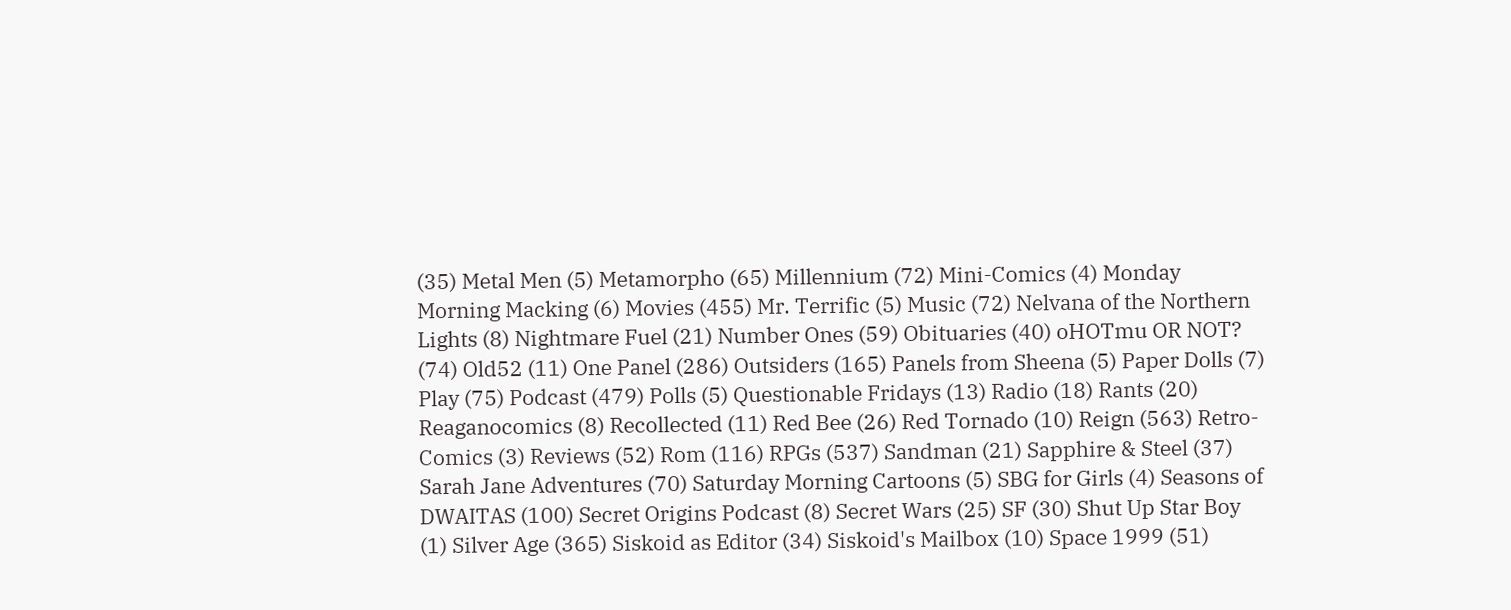(35) Metal Men (5) Metamorpho (65) Millennium (72) Mini-Comics (4) Monday Morning Macking (6) Movies (455) Mr. Terrific (5) Music (72) Nelvana of the Northern Lights (8) Nightmare Fuel (21) Number Ones (59) Obituaries (40) oHOTmu OR NOT? (74) Old52 (11) One Panel (286) Outsiders (165) Panels from Sheena (5) Paper Dolls (7) Play (75) Podcast (479) Polls (5) Questionable Fridays (13) Radio (18) Rants (20) Reaganocomics (8) Recollected (11) Red Bee (26) Red Tornado (10) Reign (563) Retro-Comics (3) Reviews (52) Rom (116) RPGs (537) Sandman (21) Sapphire & Steel (37) Sarah Jane Adventures (70) Saturday Morning Cartoons (5) SBG for Girls (4) Seasons of DWAITAS (100) Secret Origins Podcast (8) Secret Wars (25) SF (30) Shut Up Star Boy (1) Silver Age (365) Siskoid as Editor (34) Siskoid's Mailbox (10) Space 1999 (51)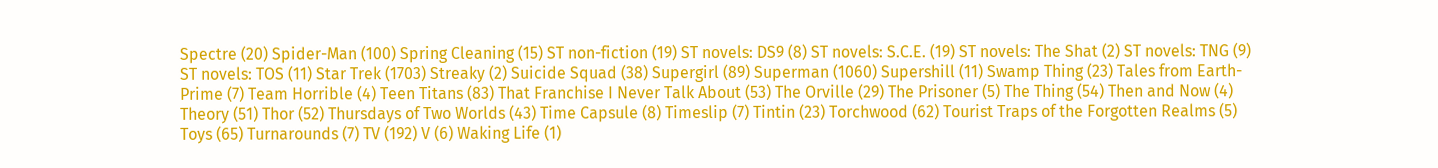Spectre (20) Spider-Man (100) Spring Cleaning (15) ST non-fiction (19) ST novels: DS9 (8) ST novels: S.C.E. (19) ST novels: The Shat (2) ST novels: TNG (9) ST novels: TOS (11) Star Trek (1703) Streaky (2) Suicide Squad (38) Supergirl (89) Superman (1060) Supershill (11) Swamp Thing (23) Tales from Earth-Prime (7) Team Horrible (4) Teen Titans (83) That Franchise I Never Talk About (53) The Orville (29) The Prisoner (5) The Thing (54) Then and Now (4) Theory (51) Thor (52) Thursdays of Two Worlds (43) Time Capsule (8) Timeslip (7) Tintin (23) Torchwood (62) Tourist Traps of the Forgotten Realms (5) Toys (65) Turnarounds (7) TV (192) V (6) Waking Life (1)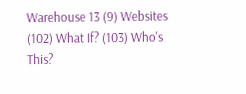Warehouse 13 (9) Websites (102) What If? (103) Who's This?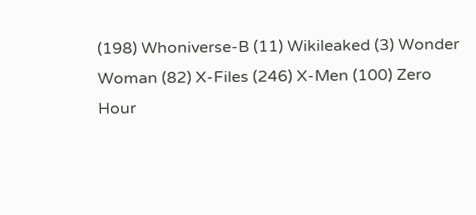(198) Whoniverse-B (11) Wikileaked (3) Wonder Woman (82) X-Files (246) X-Men (100) Zero Hour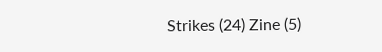Strikes (24) Zine (5)